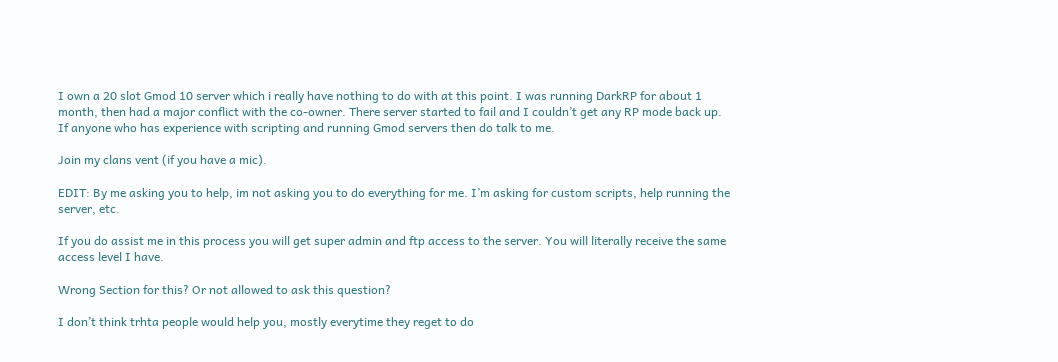I own a 20 slot Gmod 10 server which i really have nothing to do with at this point. I was running DarkRP for about 1 month, then had a major conflict with the co-owner. There server started to fail and I couldn’t get any RP mode back up. If anyone who has experience with scripting and running Gmod servers then do talk to me.

Join my clans vent (if you have a mic).

EDIT: By me asking you to help, im not asking you to do everything for me. I’m asking for custom scripts, help running the server, etc.

If you do assist me in this process you will get super admin and ftp access to the server. You will literally receive the same access level I have.

Wrong Section for this? Or not allowed to ask this question?

I don’t think trhta people would help you, mostly everytime they reget to do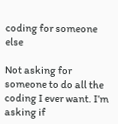coding for someone else

Not asking for someone to do all the coding I ever want. I’m asking if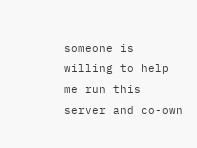someone is willing to help me run this server and co-own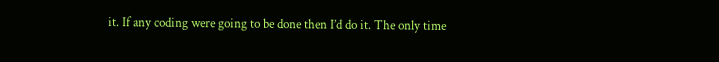it. If any coding were going to be done then I’d do it. The only time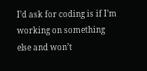I’d ask for coding is if I’m working on something else and won’t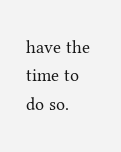have the time to do so.